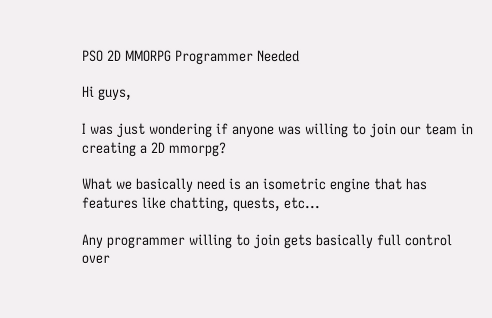PSO 2D MMORPG Programmer Needed

Hi guys,

I was just wondering if anyone was willing to join our team in creating a 2D mmorpg?

What we basically need is an isometric engine that has features like chatting, quests, etc...

Any programmer willing to join gets basically full control over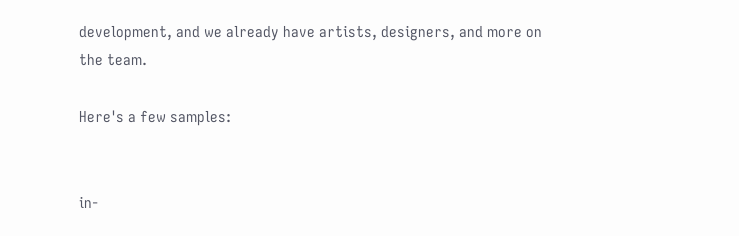development, and we already have artists, designers, and more on the team.

Here's a few samples:


in-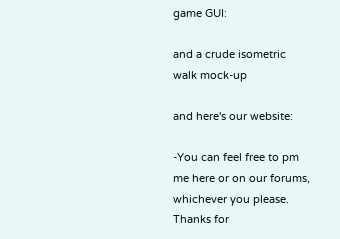game GUI:

and a crude isometric walk mock-up

and here's our website:

-You can feel free to pm me here or on our forums, whichever you please. Thanks for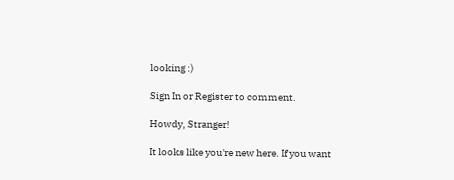looking :)

Sign In or Register to comment.

Howdy, Stranger!

It looks like you're new here. If you want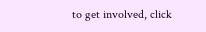to get involved, click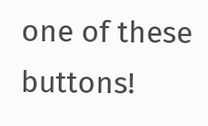one of these buttons!